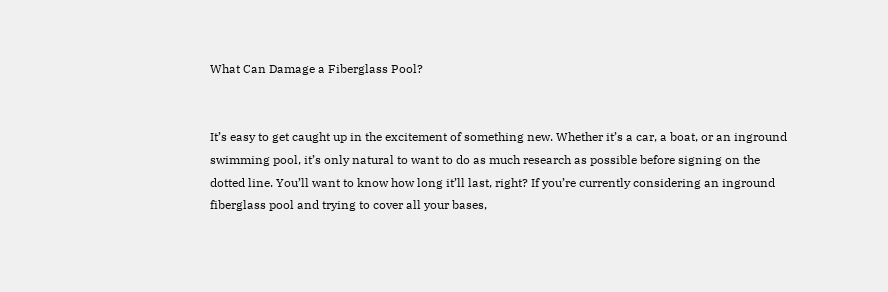What Can Damage a Fiberglass Pool?


It’s easy to get caught up in the excitement of something new. Whether it’s a car, a boat, or an inground swimming pool, it’s only natural to want to do as much research as possible before signing on the dotted line. You’ll want to know how long it’ll last, right? If you’re currently considering an inground fiberglass pool and trying to cover all your bases,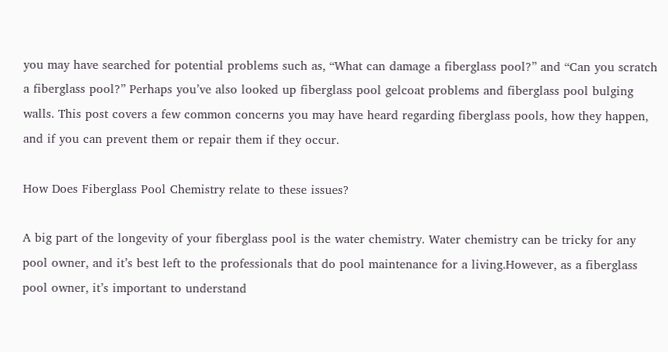you may have searched for potential problems such as, “What can damage a fiberglass pool?” and “Can you scratch a fiberglass pool?” Perhaps you’ve also looked up fiberglass pool gelcoat problems and fiberglass pool bulging walls. This post covers a few common concerns you may have heard regarding fiberglass pools, how they happen, and if you can prevent them or repair them if they occur.

How Does Fiberglass Pool Chemistry relate to these issues?

A big part of the longevity of your fiberglass pool is the water chemistry. Water chemistry can be tricky for any pool owner, and it’s best left to the professionals that do pool maintenance for a living.However, as a fiberglass pool owner, it’s important to understand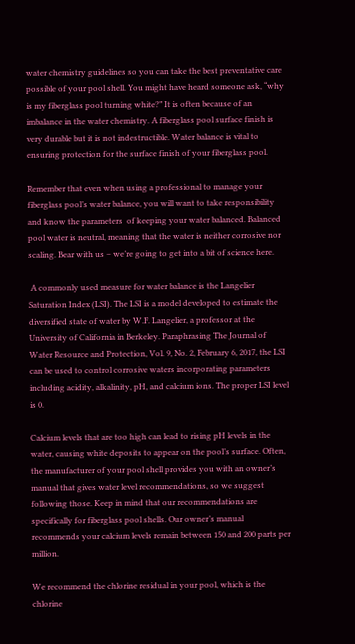water chemistry guidelines so you can take the best preventative care possible of your pool shell. You might have heard someone ask, “why is my fiberglass pool turning white?” It is often because of an imbalance in the water chemistry. A fiberglass pool surface finish is very durable but it is not indestructible. Water balance is vital to ensuring protection for the surface finish of your fiberglass pool.

Remember that even when using a professional to manage your fiberglass pool’s water balance, you will want to take responsibility and know the parameters  of keeping your water balanced. Balanced pool water is neutral, meaning that the water is neither corrosive nor scaling. Bear with us – we’re going to get into a bit of science here.

 A commonly used measure for water balance is the Langelier Saturation Index (LSI). The LSI is a model developed to estimate the diversified state of water by W.F. Langelier, a professor at the University of California in Berkeley. Paraphrasing The Journal of Water Resource and Protection, Vol. 9, No. 2, February 6, 2017, the LSI can be used to control corrosive waters incorporating parameters including acidity, alkalinity, pH, and calcium ions. The proper LSI level is 0.

Calcium levels that are too high can lead to rising pH levels in the water, causing white deposits to appear on the pool’s surface. Often, the manufacturer of your pool shell provides you with an owner’s manual that gives water level recommendations, so we suggest following those. Keep in mind that our recommendations are specifically for fiberglass pool shells. Our owner’s manual recommends your calcium levels remain between 150 and 200 parts per million.

We recommend the chlorine residual in your pool, which is the chlorine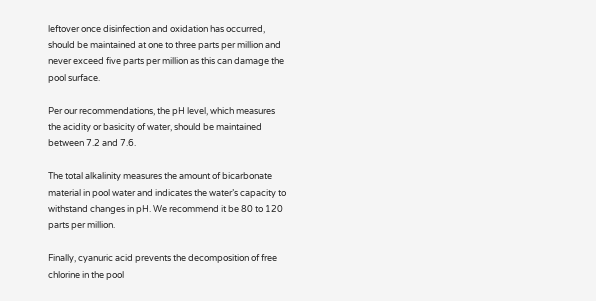leftover once disinfection and oxidation has occurred, should be maintained at one to three parts per million and never exceed five parts per million as this can damage the pool surface.

Per our recommendations, the pH level, which measures the acidity or basicity of water, should be maintained between 7.2 and 7.6.

The total alkalinity measures the amount of bicarbonate material in pool water and indicates the water’s capacity to withstand changes in pH. We recommend it be 80 to 120 parts per million.

Finally, cyanuric acid prevents the decomposition of free chlorine in the pool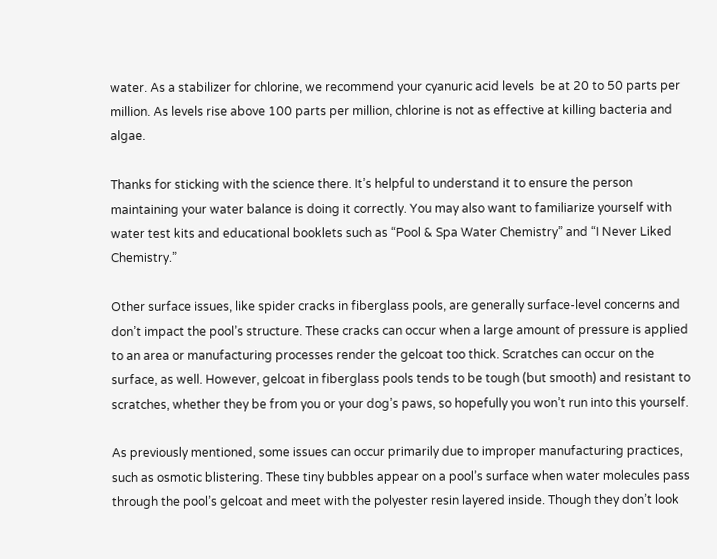water. As a stabilizer for chlorine, we recommend your cyanuric acid levels  be at 20 to 50 parts per million. As levels rise above 100 parts per million, chlorine is not as effective at killing bacteria and algae.

Thanks for sticking with the science there. It’s helpful to understand it to ensure the person maintaining your water balance is doing it correctly. You may also want to familiarize yourself with water test kits and educational booklets such as “Pool & Spa Water Chemistry” and “I Never Liked Chemistry.”

Other surface issues, like spider cracks in fiberglass pools, are generally surface-level concerns and don’t impact the pool’s structure. These cracks can occur when a large amount of pressure is applied to an area or manufacturing processes render the gelcoat too thick. Scratches can occur on the surface, as well. However, gelcoat in fiberglass pools tends to be tough (but smooth) and resistant to scratches, whether they be from you or your dog’s paws, so hopefully you won’t run into this yourself.

As previously mentioned, some issues can occur primarily due to improper manufacturing practices, such as osmotic blistering. These tiny bubbles appear on a pool’s surface when water molecules pass through the pool’s gelcoat and meet with the polyester resin layered inside. Though they don’t look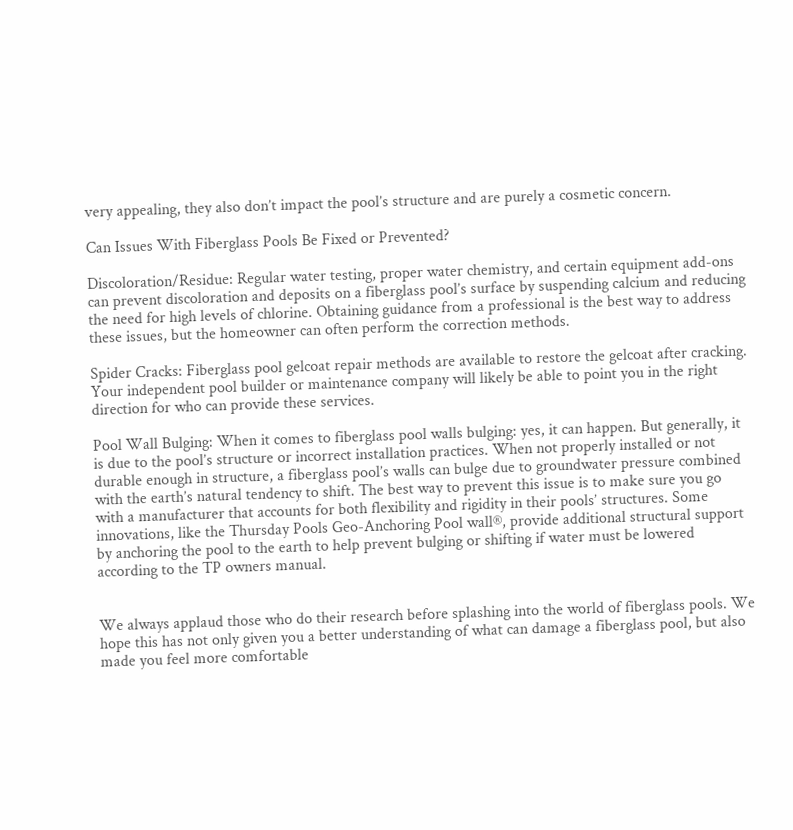very appealing, they also don’t impact the pool’s structure and are purely a cosmetic concern.

Can Issues With Fiberglass Pools Be Fixed or Prevented?

Discoloration/Residue: Regular water testing, proper water chemistry, and certain equipment add-ons can prevent discoloration and deposits on a fiberglass pool’s surface by suspending calcium and reducing the need for high levels of chlorine. Obtaining guidance from a professional is the best way to address these issues, but the homeowner can often perform the correction methods.

Spider Cracks: Fiberglass pool gelcoat repair methods are available to restore the gelcoat after cracking. Your independent pool builder or maintenance company will likely be able to point you in the right direction for who can provide these services.

Pool Wall Bulging: When it comes to fiberglass pool walls bulging: yes, it can happen. But generally, it is due to the pool’s structure or incorrect installation practices. When not properly installed or not durable enough in structure, a fiberglass pool’s walls can bulge due to groundwater pressure combined with the earth’s natural tendency to shift. The best way to prevent this issue is to make sure you go with a manufacturer that accounts for both flexibility and rigidity in their pools’ structures. Some innovations, like the Thursday Pools Geo-Anchoring Pool wall®, provide additional structural support by anchoring the pool to the earth to help prevent bulging or shifting if water must be lowered according to the TP owners manual.


We always applaud those who do their research before splashing into the world of fiberglass pools. We hope this has not only given you a better understanding of what can damage a fiberglass pool, but also made you feel more comfortable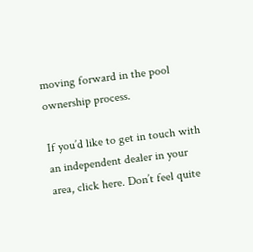moving forward in the pool ownership process.

If you’d like to get in touch with an independent dealer in your area, click here. Don’t feel quite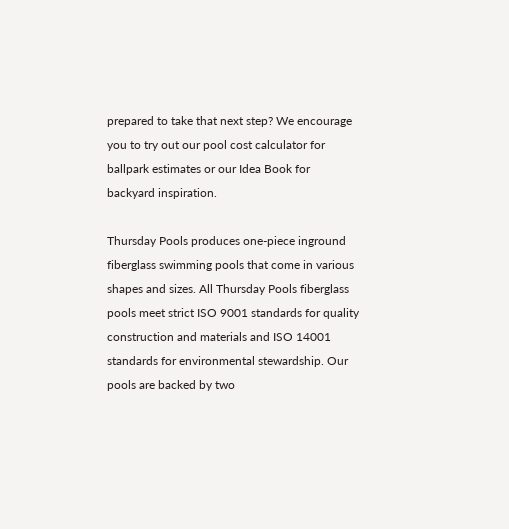prepared to take that next step? We encourage you to try out our pool cost calculator for ballpark estimates or our Idea Book for backyard inspiration.

Thursday Pools produces one-piece inground fiberglass swimming pools that come in various shapes and sizes. All Thursday Pools fiberglass pools meet strict ISO 9001 standards for quality construction and materials and ISO 14001 standards for environmental stewardship. Our pools are backed by two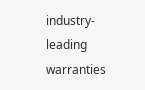industry-leading warranties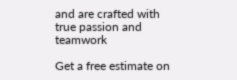and are crafted with true passion and teamwork

Get a free estimate on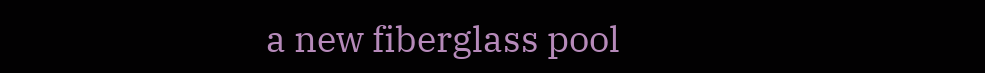a new fiberglass pool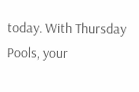today. With Thursday Pools, your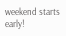weekend starts early!